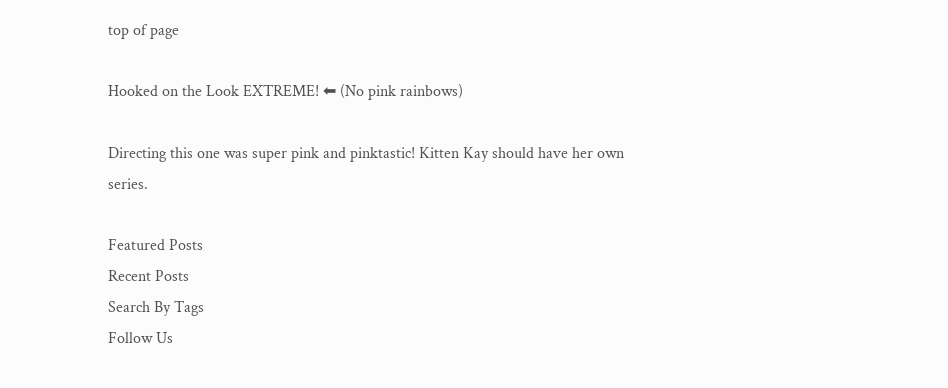top of page

Hooked on the Look EXTREME! ⬅ (No pink rainbows)

Directing this one was super pink and pinktastic! Kitten Kay should have her own series.

Featured Posts
Recent Posts
Search By Tags
Follow Us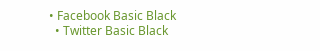• Facebook Basic Black
  • Twitter Basic Black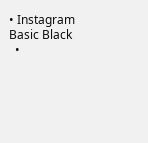• Instagram Basic Black
  •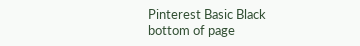Pinterest Basic Black
bottom of page